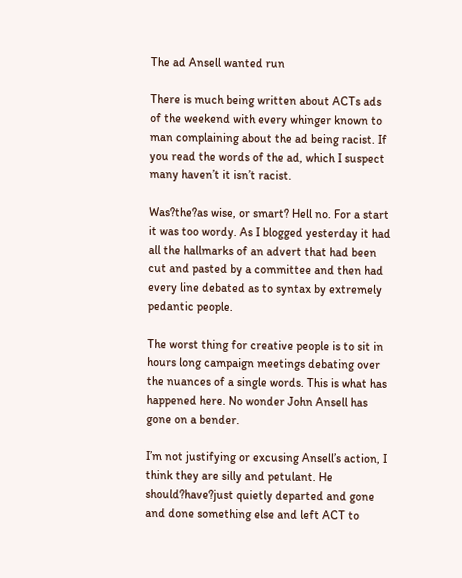The ad Ansell wanted run

There is much being written about ACTs ads of the weekend with every whinger known to man complaining about the ad being racist. If you read the words of the ad, which I suspect many haven’t it isn’t racist.

Was?the?as wise, or smart? Hell no. For a start it was too wordy. As I blogged yesterday it had all the hallmarks of an advert that had been cut and pasted by a committee and then had every line debated as to syntax by extremely pedantic people.

The worst thing for creative people is to sit in hours long campaign meetings debating over the nuances of a single words. This is what has happened here. No wonder John Ansell has gone on a bender.

I’m not justifying or excusing Ansell’s action, I think they are silly and petulant. He should?have?just quietly departed and gone and done something else and left ACT to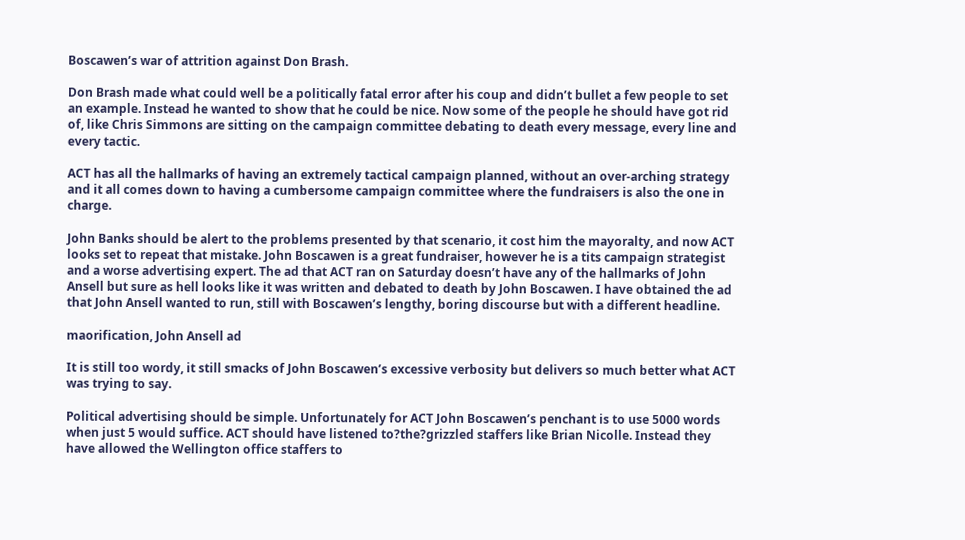Boscawen’s war of attrition against Don Brash.

Don Brash made what could well be a politically fatal error after his coup and didn’t bullet a few people to set an example. Instead he wanted to show that he could be nice. Now some of the people he should have got rid of, like Chris Simmons are sitting on the campaign committee debating to death every message, every line and every tactic.

ACT has all the hallmarks of having an extremely tactical campaign planned, without an over-arching strategy and it all comes down to having a cumbersome campaign committee where the fundraisers is also the one in charge.

John Banks should be alert to the problems presented by that scenario, it cost him the mayoralty, and now ACT looks set to repeat that mistake. John Boscawen is a great fundraiser, however he is a tits campaign strategist and a worse advertising expert. The ad that ACT ran on Saturday doesn’t have any of the hallmarks of John Ansell but sure as hell looks like it was written and debated to death by John Boscawen. I have obtained the ad that John Ansell wanted to run, still with Boscawen’s lengthy, boring discourse but with a different headline.

maorification, John Ansell ad

It is still too wordy, it still smacks of John Boscawen’s excessive verbosity but delivers so much better what ACT was trying to say.

Political advertising should be simple. Unfortunately for ACT John Boscawen’s penchant is to use 5000 words when just 5 would suffice. ACT should have listened to?the?grizzled staffers like Brian Nicolle. Instead they have allowed the Wellington office staffers to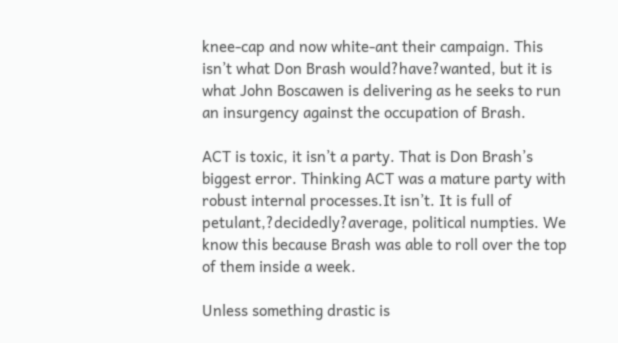knee-cap and now white-ant their campaign. This isn’t what Don Brash would?have?wanted, but it is what John Boscawen is delivering as he seeks to run an insurgency against the occupation of Brash.

ACT is toxic, it isn’t a party. That is Don Brash’s biggest error. Thinking ACT was a mature party with robust internal processes.It isn’t. It is full of petulant,?decidedly?average, political numpties. We know this because Brash was able to roll over the top of them inside a week.

Unless something drastic is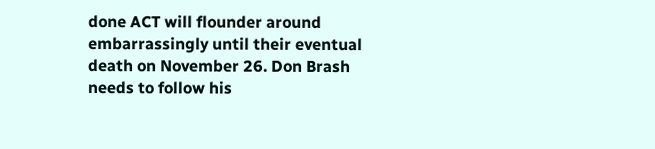done ACT will flounder around embarrassingly until their eventual death on November 26. Don Brash needs to follow his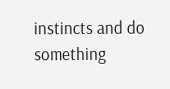instincts and do something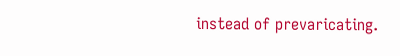instead of prevaricating.